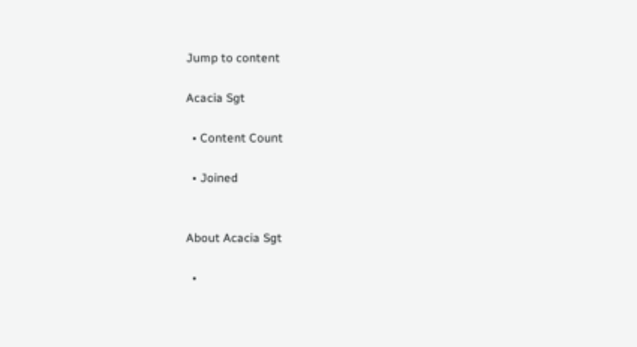Jump to content

Acacia Sgt

  • Content Count

  • Joined


About Acacia Sgt

  •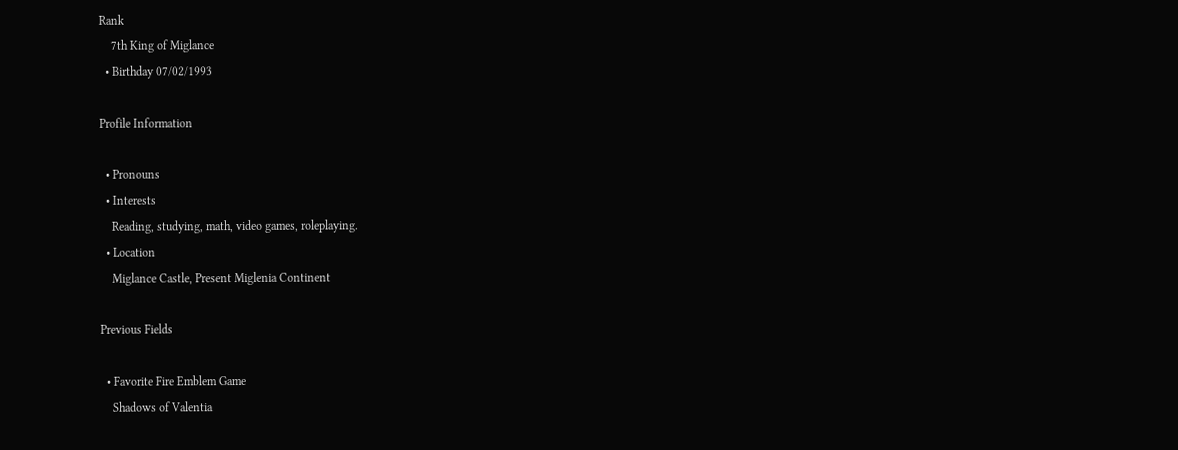Rank
    7th King of Miglance
  • Birthday 07/02/1993

Profile Information

  • Pronouns
  • Interests
    Reading, studying, math, video games, roleplaying.
  • Location
    Miglance Castle, Present Miglenia Continent

Previous Fields

  • Favorite Fire Emblem Game
    Shadows of Valentia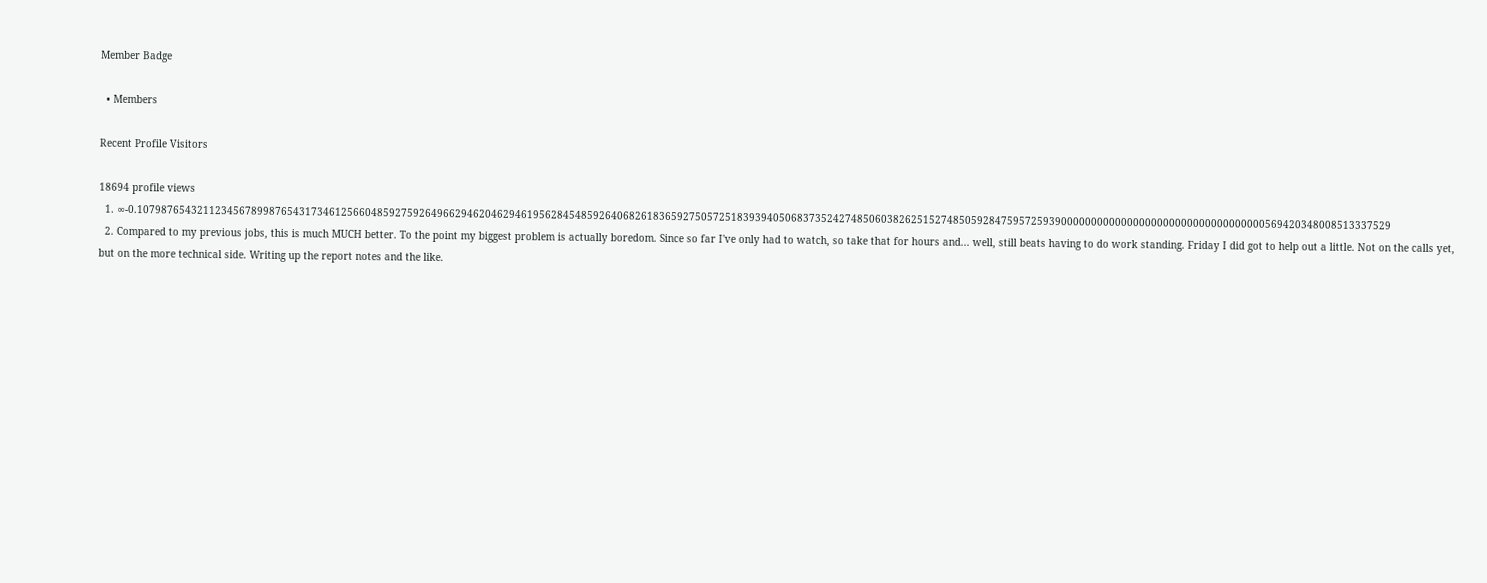Member Badge

  • Members

Recent Profile Visitors

18694 profile views
  1. ∞-0.10798765432112345678998765431734612566048592759264966294620462946195628454859264068261836592750572518393940506837352427485060382625152748505928475957259390000000000000000000000000000000000569420348008513337529
  2. Compared to my previous jobs, this is much MUCH better. To the point my biggest problem is actually boredom. Since so far I've only had to watch, so take that for hours and... well, still beats having to do work standing. Friday I did got to help out a little. Not on the calls yet, but on the more technical side. Writing up the report notes and the like.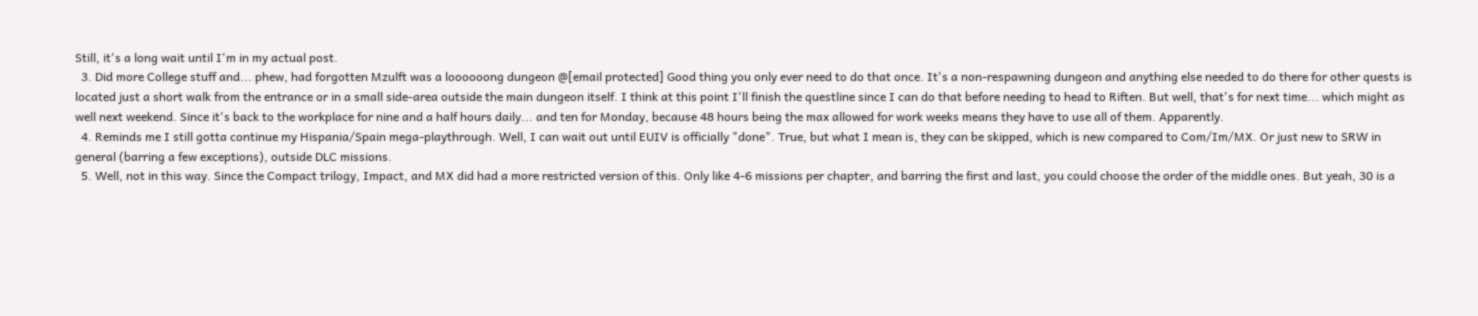Still, it's a long wait until I'm in my actual post.
  3. Did more College stuff and... phew, had forgotten Mzulft was a loooooong dungeon @[email protected] Good thing you only ever need to do that once. It's a non-respawning dungeon and anything else needed to do there for other quests is located just a short walk from the entrance or in a small side-area outside the main dungeon itself. I think at this point I'll finish the questline since I can do that before needing to head to Riften. But well, that's for next time... which might as well next weekend. Since it's back to the workplace for nine and a half hours daily... and ten for Monday, because 48 hours being the max allowed for work weeks means they have to use all of them. Apparently.
  4. Reminds me I still gotta continue my Hispania/Spain mega-playthrough. Well, I can wait out until EUIV is officially "done". True, but what I mean is, they can be skipped, which is new compared to Com/Im/MX. Or just new to SRW in general (barring a few exceptions), outside DLC missions.
  5. Well, not in this way. Since the Compact trilogy, Impact, and MX did had a more restricted version of this. Only like 4-6 missions per chapter, and barring the first and last, you could choose the order of the middle ones. But yeah, 30 is a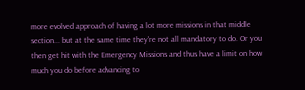more evolved approach of having a lot more missions in that middle section... but at the same time they're not all mandatory to do. Or you then get hit with the Emergency Missions and thus have a limit on how much you do before advancing to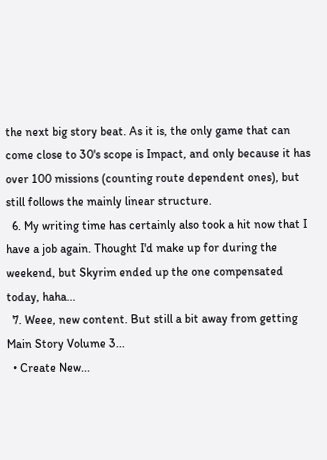the next big story beat. As it is, the only game that can come close to 30's scope is Impact, and only because it has over 100 missions (counting route dependent ones), but still follows the mainly linear structure.
  6. My writing time has certainly also took a hit now that I have a job again. Thought I'd make up for during the weekend, but Skyrim ended up the one compensated today, haha...
  7. Weee, new content. But still a bit away from getting Main Story Volume 3...
  • Create New...